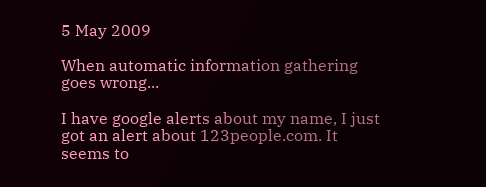5 May 2009

When automatic information gathering goes wrong...

I have google alerts about my name, I just got an alert about 123people.com. It seems to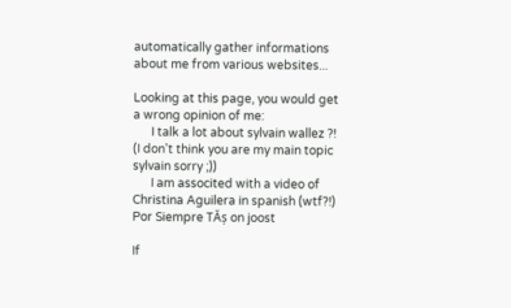automatically gather informations about me from various websites...

Looking at this page, you would get a wrong opinion of me:
      I talk a lot about sylvain wallez ?! (I don't think you are my main topic sylvain sorry ;))
      I am associted with a video of Christina Aguilera in spanish (wtf?!) Por Siempre TĂș on joost

If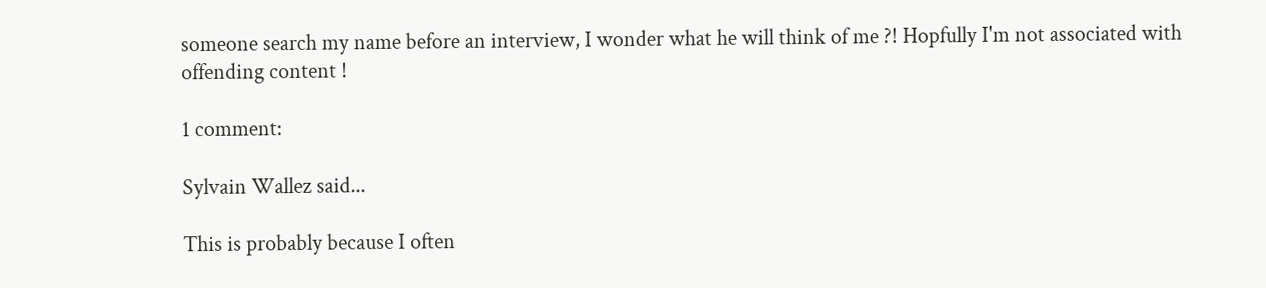someone search my name before an interview, I wonder what he will think of me ?! Hopfully I'm not associated with offending content !

1 comment:

Sylvain Wallez said...

This is probably because I often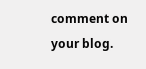comment on your blog.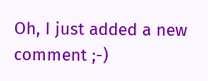Oh, I just added a new comment ;-)